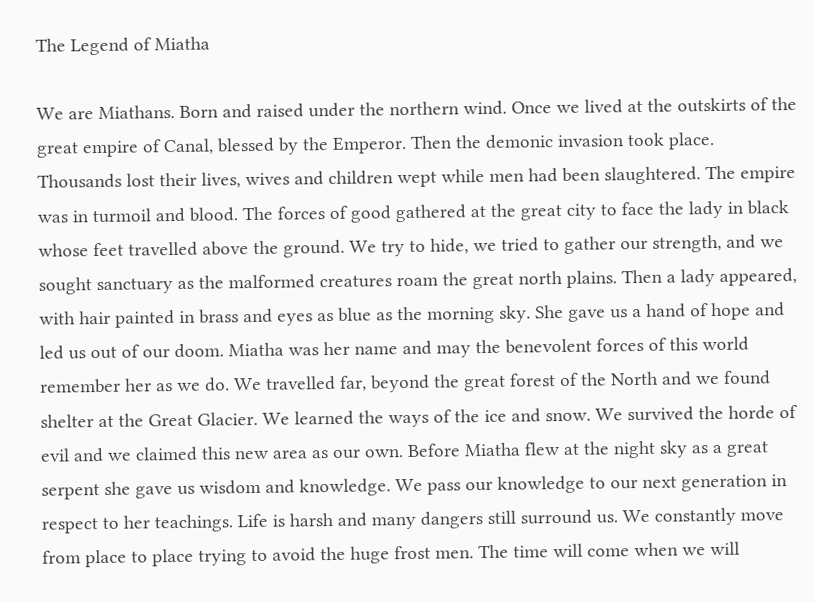The Legend of Miatha

We are Miathans. Born and raised under the northern wind. Once we lived at the outskirts of the great empire of Canal, blessed by the Emperor. Then the demonic invasion took place. Thousands lost their lives, wives and children wept while men had been slaughtered. The empire was in turmoil and blood. The forces of good gathered at the great city to face the lady in black whose feet travelled above the ground. We try to hide, we tried to gather our strength, and we sought sanctuary as the malformed creatures roam the great north plains. Then a lady appeared, with hair painted in brass and eyes as blue as the morning sky. She gave us a hand of hope and led us out of our doom. Miatha was her name and may the benevolent forces of this world remember her as we do. We travelled far, beyond the great forest of the North and we found shelter at the Great Glacier. We learned the ways of the ice and snow. We survived the horde of evil and we claimed this new area as our own. Before Miatha flew at the night sky as a great serpent she gave us wisdom and knowledge. We pass our knowledge to our next generation in respect to her teachings. Life is harsh and many dangers still surround us. We constantly move from place to place trying to avoid the huge frost men. The time will come when we will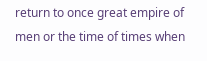return to once great empire of men or the time of times when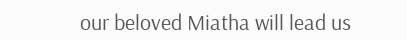our beloved Miatha will lead us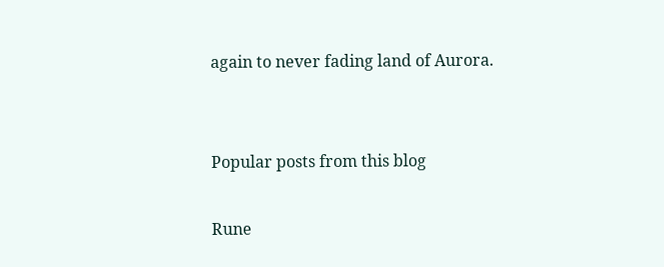again to never fading land of Aurora.


Popular posts from this blog

Rune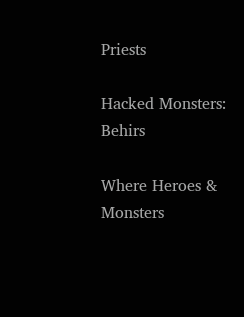Priests

Hacked Monsters: Behirs

Where Heroes & Monsters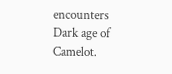encounters Dark age of Camelot.